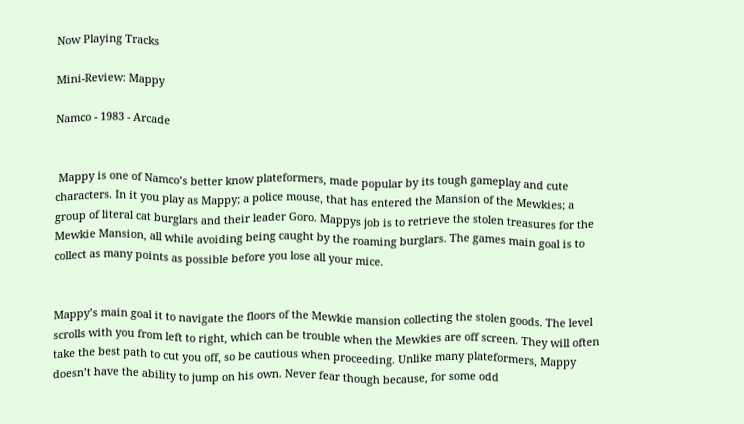Now Playing Tracks

Mini-Review: Mappy

Namco - 1983 - Arcade


 Mappy is one of Namco’s better know plateformers, made popular by its tough gameplay and cute characters. In it you play as Mappy; a police mouse, that has entered the Mansion of the Mewkies; a group of literal cat burglars and their leader Goro. Mappys job is to retrieve the stolen treasures for the Mewkie Mansion, all while avoiding being caught by the roaming burglars. The games main goal is to collect as many points as possible before you lose all your mice.


Mappy’s main goal it to navigate the floors of the Mewkie mansion collecting the stolen goods. The level scrolls with you from left to right, which can be trouble when the Mewkies are off screen. They will often take the best path to cut you off, so be cautious when proceeding. Unlike many plateformers, Mappy doesn’t have the ability to jump on his own. Never fear though because, for some odd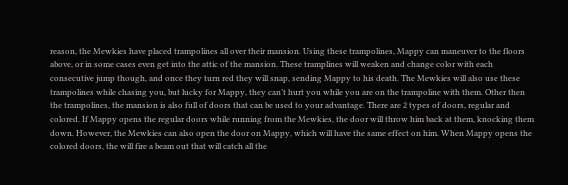reason, the Mewkies have placed trampolines all over their mansion. Using these trampolines, Mappy can maneuver to the floors above, or in some cases even get into the attic of the mansion. These tramplines will weaken and change color with each consecutive jump though, and once they turn red they will snap, sending Mappy to his death. The Mewkies will also use these trampolines while chasing you, but lucky for Mappy, they can’t hurt you while you are on the trampoline with them. Other then the trampolines, the mansion is also full of doors that can be used to your advantage. There are 2 types of doors, regular and colored. If Mappy opens the regular doors while running from the Mewkies, the door will throw him back at them, knocking them down. However, the Mewkies can also open the door on Mappy, which will have the same effect on him. When Mappy opens the colored doors, the will fire a beam out that will catch all the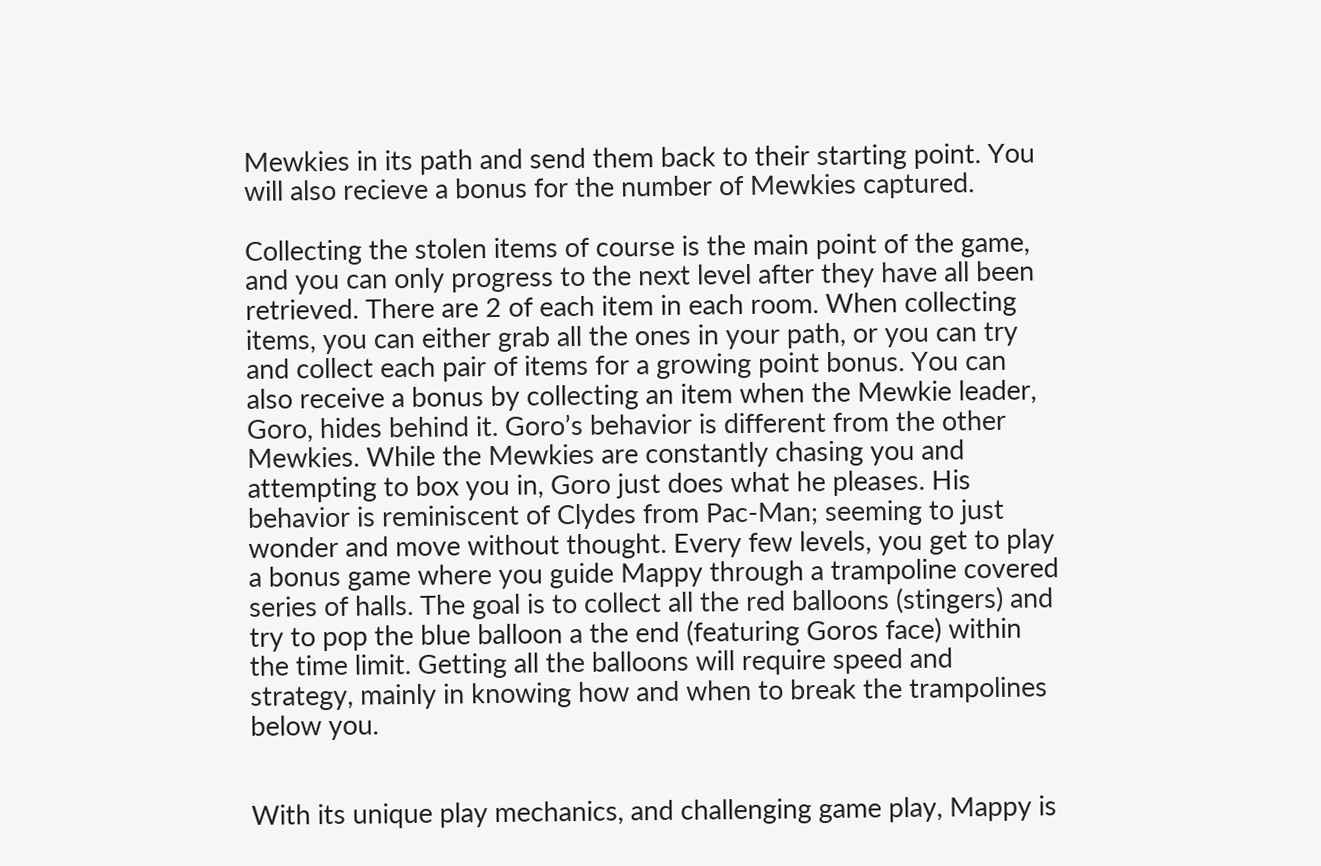Mewkies in its path and send them back to their starting point. You will also recieve a bonus for the number of Mewkies captured.

Collecting the stolen items of course is the main point of the game, and you can only progress to the next level after they have all been retrieved. There are 2 of each item in each room. When collecting items, you can either grab all the ones in your path, or you can try and collect each pair of items for a growing point bonus. You can also receive a bonus by collecting an item when the Mewkie leader, Goro, hides behind it. Goro’s behavior is different from the other Mewkies. While the Mewkies are constantly chasing you and attempting to box you in, Goro just does what he pleases. His behavior is reminiscent of Clydes from Pac-Man; seeming to just wonder and move without thought. Every few levels, you get to play a bonus game where you guide Mappy through a trampoline covered series of halls. The goal is to collect all the red balloons (stingers) and try to pop the blue balloon a the end (featuring Goros face) within the time limit. Getting all the balloons will require speed and strategy, mainly in knowing how and when to break the trampolines below you.


With its unique play mechanics, and challenging game play, Mappy is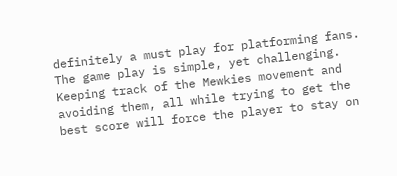definitely a must play for platforming fans. The game play is simple, yet challenging. Keeping track of the Mewkies movement and avoiding them, all while trying to get the best score will force the player to stay on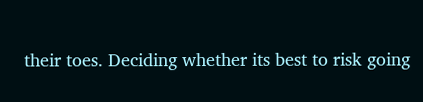their toes. Deciding whether its best to risk going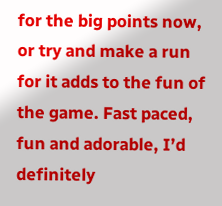for the big points now, or try and make a run for it adds to the fun of the game. Fast paced, fun and adorable, I’d definitely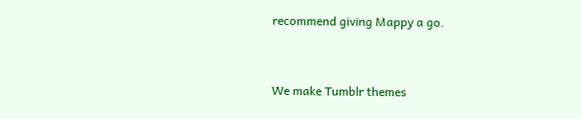recommend giving Mappy a go.


We make Tumblr themes